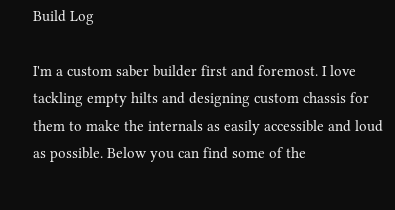Build Log

I'm a custom saber builder first and foremost. I love tackling empty hilts and designing custom chassis for them to make the internals as easily accessible and loud as possible. Below you can find some of the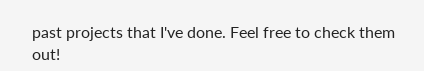past projects that I've done. Feel free to check them out!